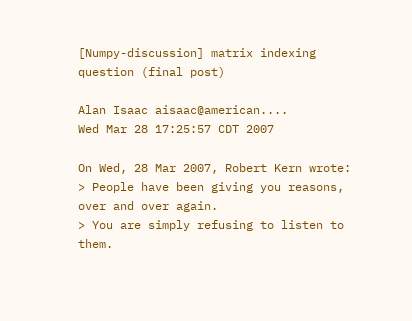[Numpy-discussion] matrix indexing question (final post)

Alan Isaac aisaac@american....
Wed Mar 28 17:25:57 CDT 2007

On Wed, 28 Mar 2007, Robert Kern wrote:
> People have been giving you reasons, over and over again.
> You are simply refusing to listen to them.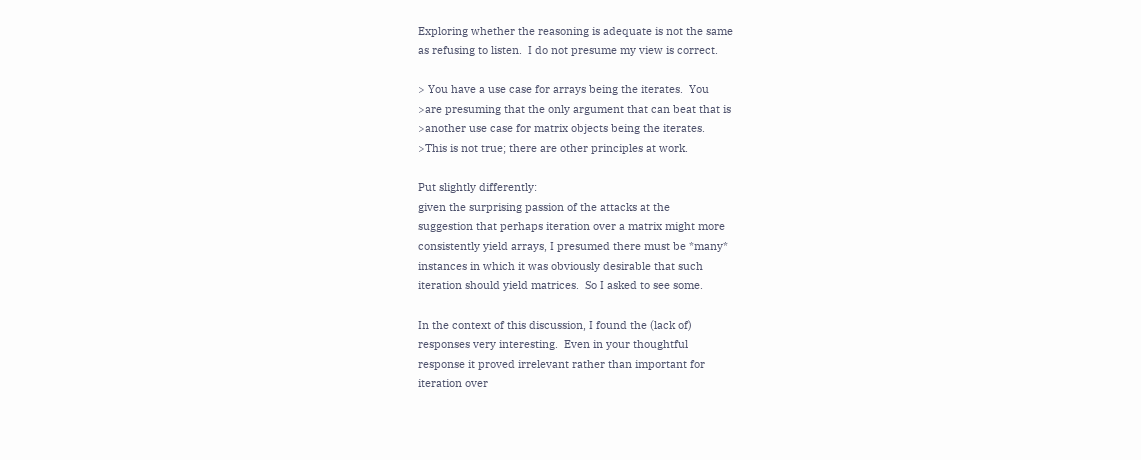Exploring whether the reasoning is adequate is not the same
as refusing to listen.  I do not presume my view is correct.

> You have a use case for arrays being the iterates.  You
>are presuming that the only argument that can beat that is
>another use case for matrix objects being the iterates.
>This is not true; there are other principles at work.

Put slightly differently:
given the surprising passion of the attacks at the
suggestion that perhaps iteration over a matrix might more
consistently yield arrays, I presumed there must be *many*
instances in which it was obviously desirable that such
iteration should yield matrices.  So I asked to see some.

In the context of this discussion, I found the (lack of)
responses very interesting.  Even in your thoughtful
response it proved irrelevant rather than important for
iteration over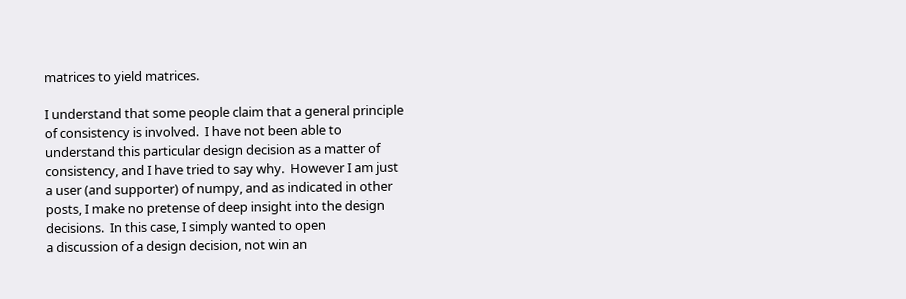matrices to yield matrices.

I understand that some people claim that a general principle
of consistency is involved.  I have not been able to
understand this particular design decision as a matter of
consistency, and I have tried to say why.  However I am just
a user (and supporter) of numpy, and as indicated in other
posts, I make no pretense of deep insight into the design
decisions.  In this case, I simply wanted to open
a discussion of a design decision, not win an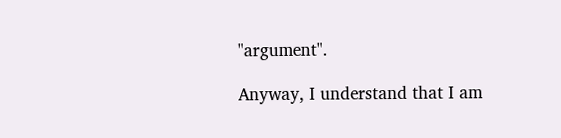"argument".

Anyway, I understand that I am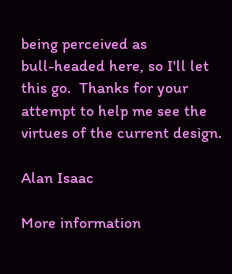being perceived as
bull-headed here, so I'll let this go.  Thanks for your
attempt to help me see the virtues of the current design.

Alan Isaac

More information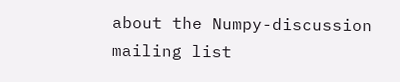about the Numpy-discussion mailing list